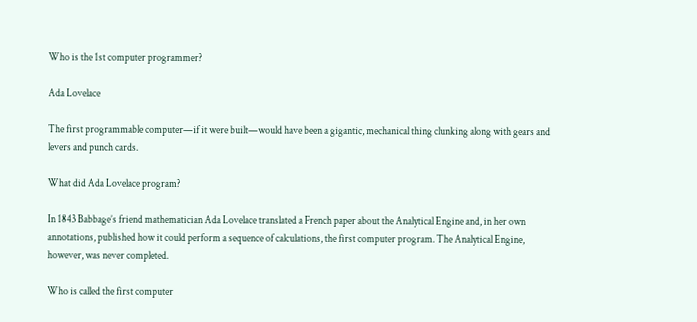Who is the 1st computer programmer?

Ada Lovelace

The first programmable computer—if it were built—would have been a gigantic, mechanical thing clunking along with gears and levers and punch cards.

What did Ada Lovelace program?

In 1843 Babbage’s friend mathematician Ada Lovelace translated a French paper about the Analytical Engine and, in her own annotations, published how it could perform a sequence of calculations, the first computer program. The Analytical Engine, however, was never completed.

Who is called the first computer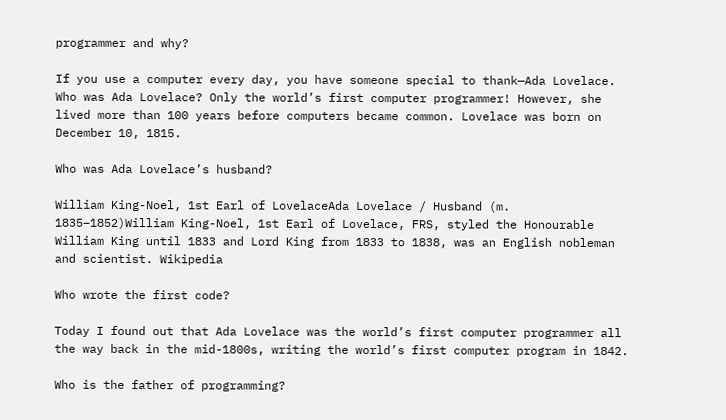programmer and why?

If you use a computer every day, you have someone special to thank—Ada Lovelace. Who was Ada Lovelace? Only the world’s first computer programmer! However, she lived more than 100 years before computers became common. Lovelace was born on December 10, 1815.

Who was Ada Lovelace’s husband?

William King-Noel, 1st Earl of LovelaceAda Lovelace / Husband (m. 1835–1852)William King-Noel, 1st Earl of Lovelace, FRS, styled the Honourable William King until 1833 and Lord King from 1833 to 1838, was an English nobleman and scientist. Wikipedia

Who wrote the first code?

Today I found out that Ada Lovelace was the world’s first computer programmer all the way back in the mid-1800s, writing the world’s first computer program in 1842.

Who is the father of programming?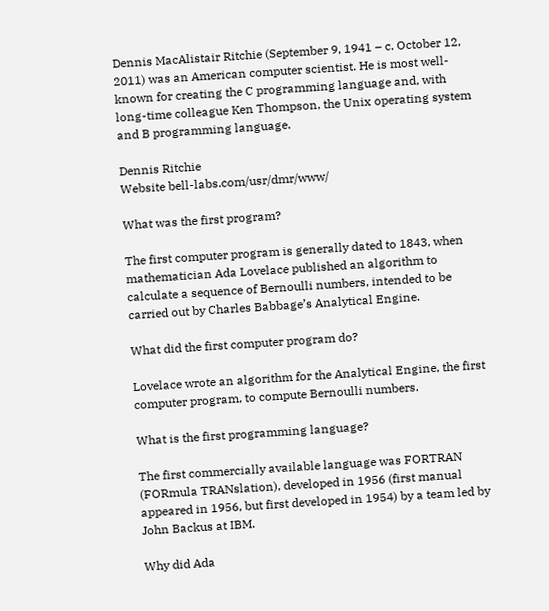Dennis MacAlistair Ritchie (September 9, 1941 – c. October 12, 2011) was an American computer scientist. He is most well-known for creating the C programming language and, with long-time colleague Ken Thompson, the Unix operating system and B programming language.

Dennis Ritchie
Website bell-labs.com/usr/dmr/www/

What was the first program?

The first computer program is generally dated to 1843, when mathematician Ada Lovelace published an algorithm to calculate a sequence of Bernoulli numbers, intended to be carried out by Charles Babbage’s Analytical Engine.

What did the first computer program do?

Lovelace wrote an algorithm for the Analytical Engine, the first computer program, to compute Bernoulli numbers.

What is the first programming language?

The first commercially available language was FORTRAN (FORmula TRANslation), developed in 1956 (first manual appeared in 1956, but first developed in 1954) by a team led by John Backus at IBM.

Why did Ada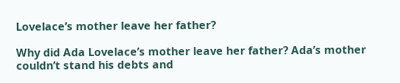Lovelace’s mother leave her father?

Why did Ada Lovelace’s mother leave her father? Ada’s mother couldn’t stand his debts and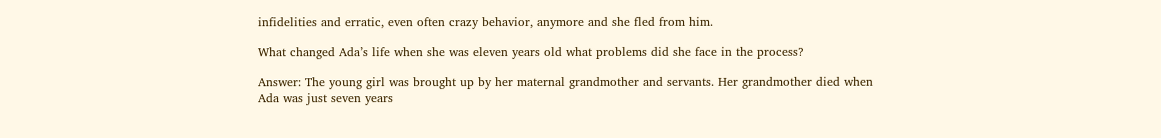infidelities and erratic, even often crazy behavior, anymore and she fled from him.

What changed Ada’s life when she was eleven years old what problems did she face in the process?

Answer: The young girl was brought up by her maternal grandmother and servants. Her grandmother died when Ada was just seven years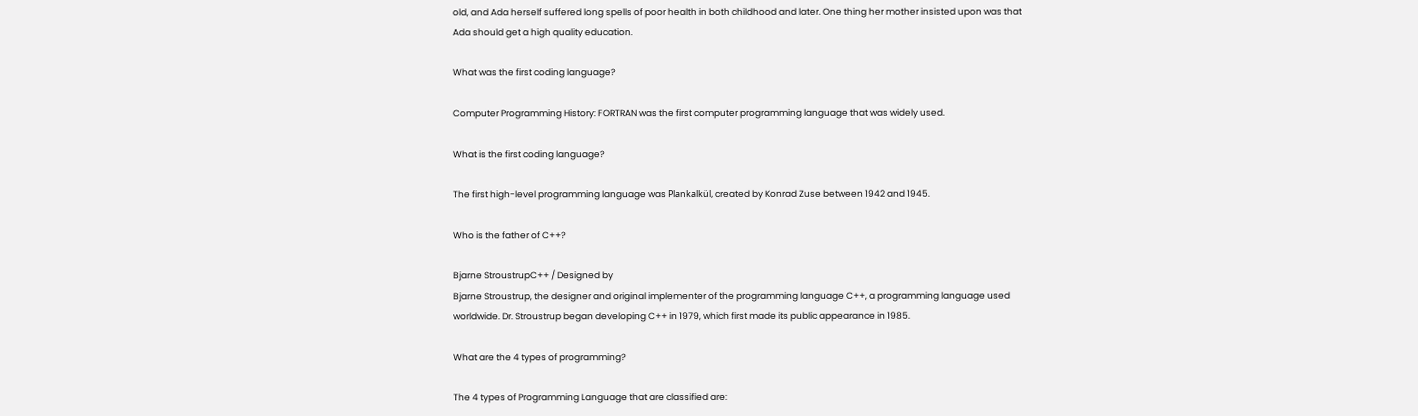old, and Ada herself suffered long spells of poor health in both childhood and later. One thing her mother insisted upon was that Ada should get a high quality education.

What was the first coding language?

Computer Programming History: FORTRAN was the first computer programming language that was widely used.

What is the first coding language?

The first high-level programming language was Plankalkül, created by Konrad Zuse between 1942 and 1945.

Who is the father of C++?

Bjarne StroustrupC++ / Designed by
Bjarne Stroustrup, the designer and original implementer of the programming language C++, a programming language used worldwide. Dr. Stroustrup began developing C++ in 1979, which first made its public appearance in 1985.

What are the 4 types of programming?

The 4 types of Programming Language that are classified are: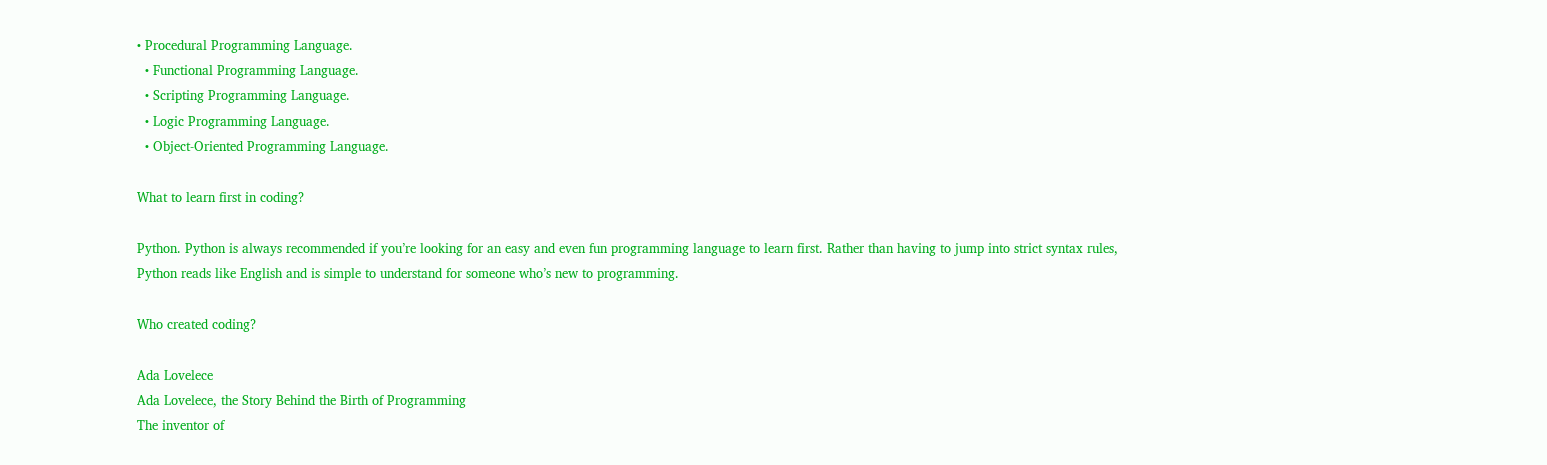• Procedural Programming Language.
  • Functional Programming Language.
  • Scripting Programming Language.
  • Logic Programming Language.
  • Object-Oriented Programming Language.

What to learn first in coding?

Python. Python is always recommended if you’re looking for an easy and even fun programming language to learn first. Rather than having to jump into strict syntax rules, Python reads like English and is simple to understand for someone who’s new to programming.

Who created coding?

Ada Lovelece
Ada Lovelece, the Story Behind the Birth of Programming
The inventor of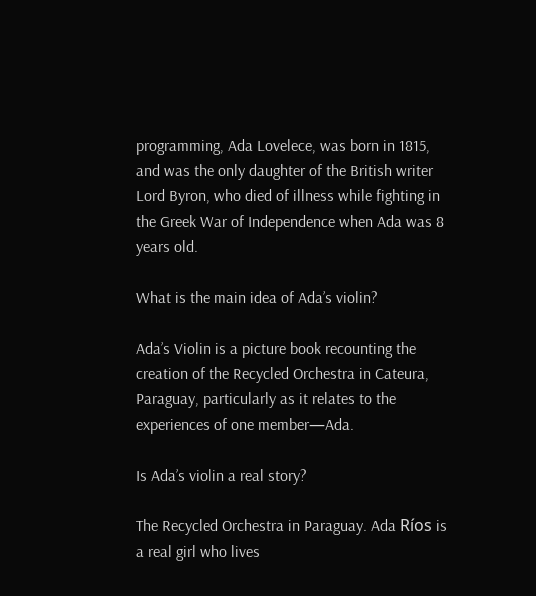programming, Ada Lovelece, was born in 1815, and was the only daughter of the British writer Lord Byron, who died of illness while fighting in the Greek War of Independence when Ada was 8 years old.

What is the main idea of Ada’s violin?

Ada’s Violin is a picture book recounting the creation of the Recycled Orchestra in Cateura, Paraguay, particularly as it relates to the experiences of one member—Ada.

Is Ada’s violin a real story?

The Recycled Orchestra in Paraguay. Ada Ríos is a real girl who lives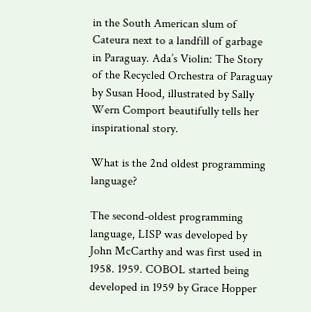in the South American slum of Cateura next to a landfill of garbage in Paraguay. Ada’s Violin: The Story of the Recycled Orchestra of Paraguay by Susan Hood, illustrated by Sally Wern Comport beautifully tells her inspirational story.

What is the 2nd oldest programming language?

The second-oldest programming language, LISP was developed by John McCarthy and was first used in 1958. 1959. COBOL started being developed in 1959 by Grace Hopper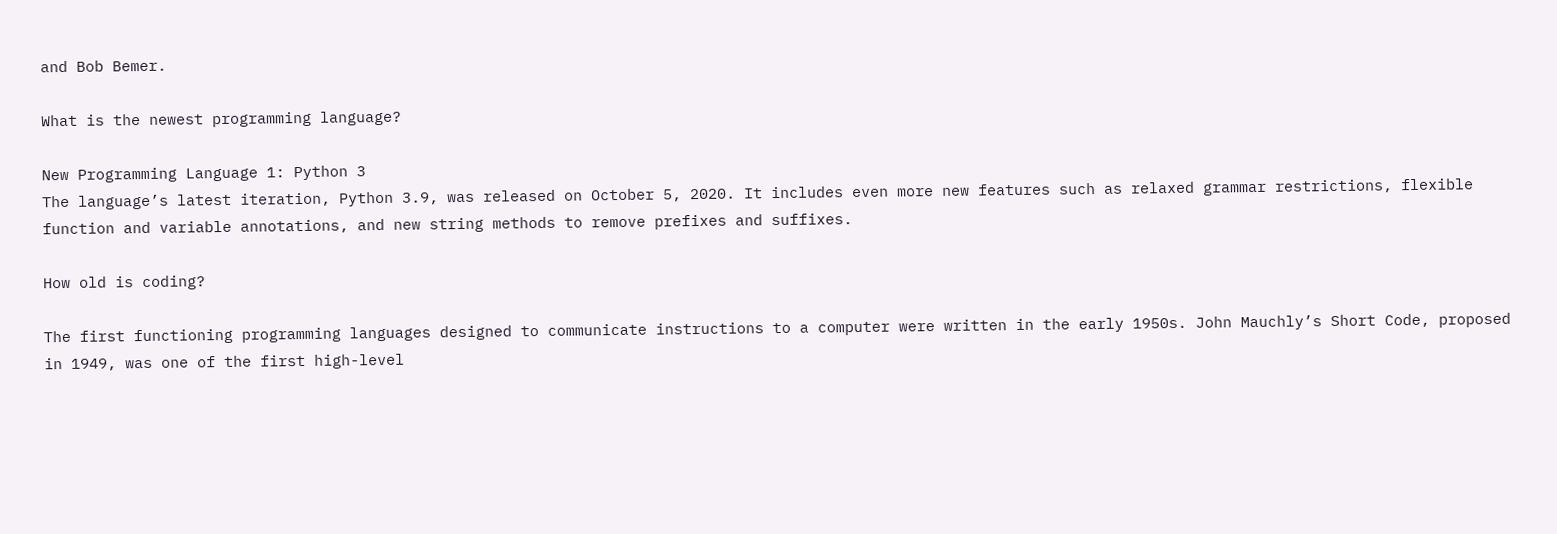and Bob Bemer.

What is the newest programming language?

New Programming Language 1: Python 3
The language’s latest iteration, Python 3.9, was released on October 5, 2020. It includes even more new features such as relaxed grammar restrictions, flexible function and variable annotations, and new string methods to remove prefixes and suffixes.

How old is coding?

The first functioning programming languages designed to communicate instructions to a computer were written in the early 1950s. John Mauchly’s Short Code, proposed in 1949, was one of the first high-level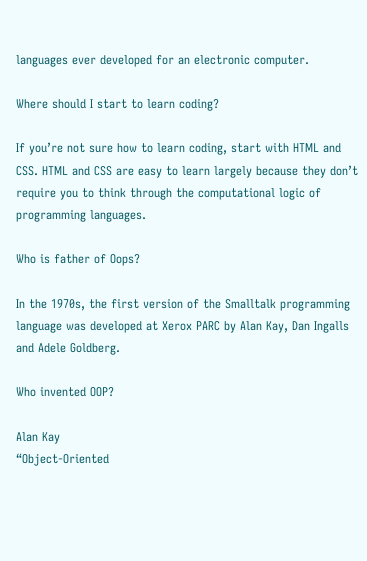languages ever developed for an electronic computer.

Where should I start to learn coding?

If you’re not sure how to learn coding, start with HTML and CSS. HTML and CSS are easy to learn largely because they don’t require you to think through the computational logic of programming languages.

Who is father of Oops?

In the 1970s, the first version of the Smalltalk programming language was developed at Xerox PARC by Alan Kay, Dan Ingalls and Adele Goldberg.

Who invented OOP?

Alan Kay
“Object-Oriented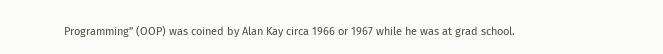Programming” (OOP) was coined by Alan Kay circa 1966 or 1967 while he was at grad school.